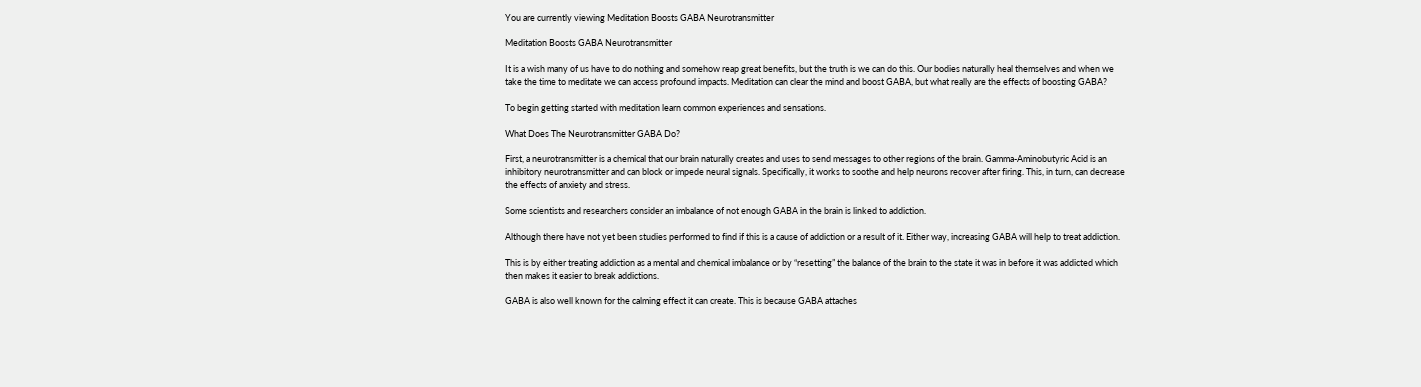You are currently viewing Meditation Boosts GABA Neurotransmitter

Meditation Boosts GABA Neurotransmitter

It is a wish many of us have to do nothing and somehow reap great benefits, but the truth is we can do this. Our bodies naturally heal themselves and when we take the time to meditate we can access profound impacts. Meditation can clear the mind and boost GABA, but what really are the effects of boosting GABA?

To begin getting started with meditation learn common experiences and sensations.

What Does The Neurotransmitter GABA Do?

First, a neurotransmitter is a chemical that our brain naturally creates and uses to send messages to other regions of the brain. Gamma-Aminobutyric Acid is an inhibitory neurotransmitter and can block or impede neural signals. Specifically, it works to soothe and help neurons recover after firing. This, in turn, can decrease the effects of anxiety and stress.

Some scientists and researchers consider an imbalance of not enough GABA in the brain is linked to addiction.

Although there have not yet been studies performed to find if this is a cause of addiction or a result of it. Either way, increasing GABA will help to treat addiction.

This is by either treating addiction as a mental and chemical imbalance or by “resetting” the balance of the brain to the state it was in before it was addicted which then makes it easier to break addictions.

GABA is also well known for the calming effect it can create. This is because GABA attaches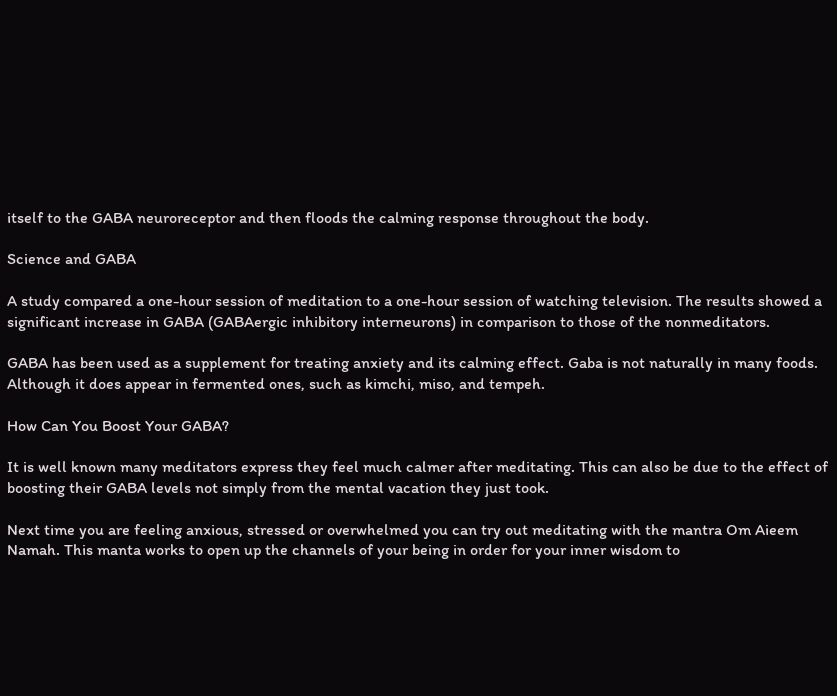itself to the GABA neuroreceptor and then floods the calming response throughout the body.

Science and GABA

A study compared a one-hour session of meditation to a one-hour session of watching television. The results showed a significant increase in GABA (GABAergic inhibitory interneurons) in comparison to those of the nonmeditators.

GABA has been used as a supplement for treating anxiety and its calming effect. Gaba is not naturally in many foods. Although it does appear in fermented ones, such as kimchi, miso, and tempeh.

How Can You Boost Your GABA?

It is well known many meditators express they feel much calmer after meditating. This can also be due to the effect of boosting their GABA levels not simply from the mental vacation they just took.

Next time you are feeling anxious, stressed or overwhelmed you can try out meditating with the mantra Om Aieem Namah. This manta works to open up the channels of your being in order for your inner wisdom to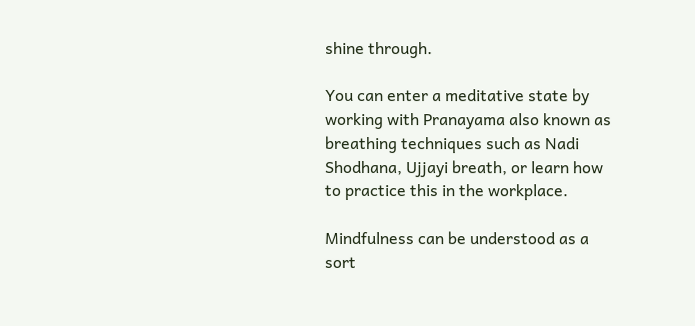shine through.

You can enter a meditative state by working with Pranayama also known as breathing techniques such as Nadi Shodhana, Ujjayi breath, or learn how to practice this in the workplace.

Mindfulness can be understood as a sort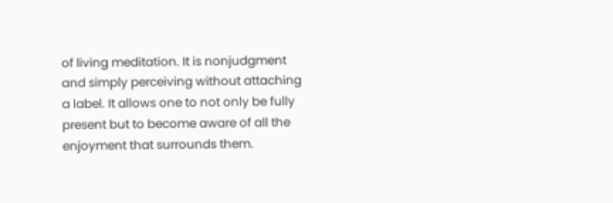of living meditation. It is nonjudgment and simply perceiving without attaching a label. It allows one to not only be fully present but to become aware of all the enjoyment that surrounds them.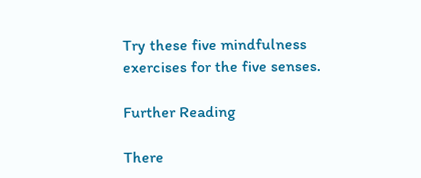Try these five mindfulness exercises for the five senses.

Further Reading

There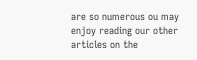are so numerous ou may enjoy reading our other articles on the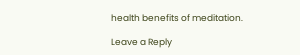health benefits of meditation.

Leave a Reply